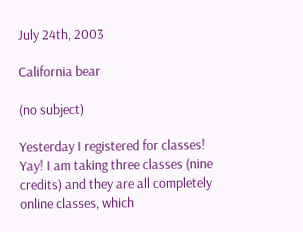July 24th, 2003

California bear

(no subject)

Yesterday I registered for classes! Yay! I am taking three classes (nine credits) and they are all completely online classes, which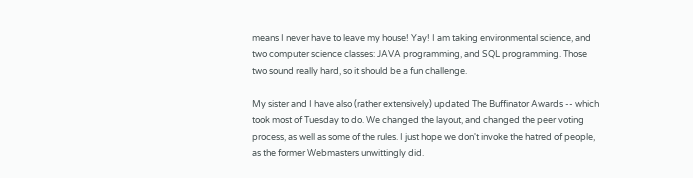means I never have to leave my house! Yay! I am taking environmental science, and two computer science classes: JAVA programming, and SQL programming. Those two sound really hard, so it should be a fun challenge.

My sister and I have also (rather extensively) updated The Buffinator Awards -- which took most of Tuesday to do. We changed the layout, and changed the peer voting process, as well as some of the rules. I just hope we don't invoke the hatred of people, as the former Webmasters unwittingly did.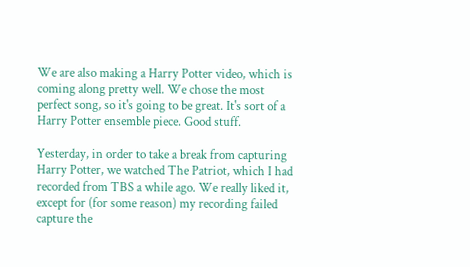We are also making a Harry Potter video, which is coming along pretty well. We chose the most perfect song, so it's going to be great. It's sort of a Harry Potter ensemble piece. Good stuff.

Yesterday, in order to take a break from capturing Harry Potter, we watched The Patriot, which I had recorded from TBS a while ago. We really liked it, except for (for some reason) my recording failed capture the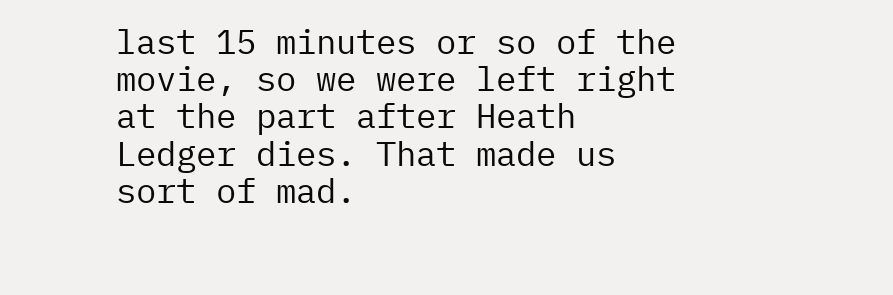last 15 minutes or so of the movie, so we were left right at the part after Heath Ledger dies. That made us sort of mad.